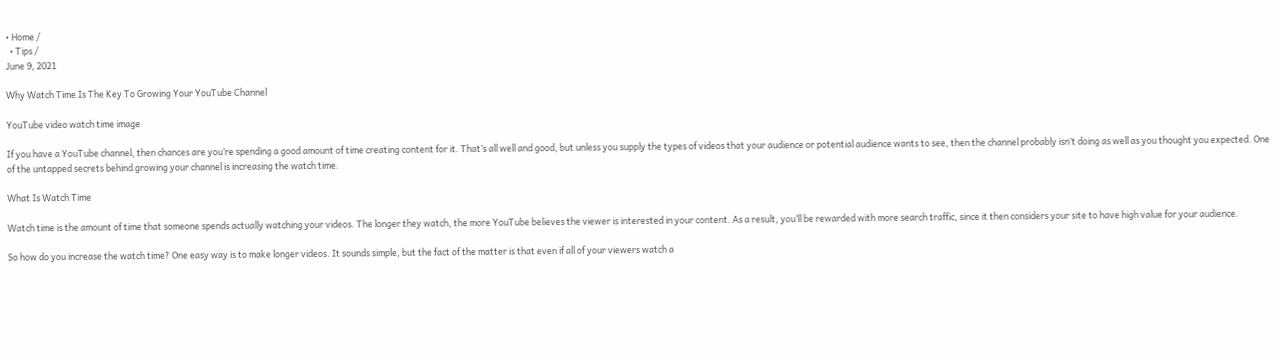• Home /
  • Tips /
June 9, 2021

Why Watch Time Is The Key To Growing Your YouTube Channel

YouTube video watch time image

If you have a YouTube channel, then chances are you’re spending a good amount of time creating content for it. That’s all well and good, but unless you supply the types of videos that your audience or potential audience wants to see, then the channel probably isn’t doing as well as you thought you expected. One of the untapped secrets behind growing your channel is increasing the watch time.

What Is Watch Time

Watch time is the amount of time that someone spends actually watching your videos. The longer they watch, the more YouTube believes the viewer is interested in your content. As a result, you’ll be rewarded with more search traffic, since it then considers your site to have high value for your audience.

So how do you increase the watch time? One easy way is to make longer videos. It sounds simple, but the fact of the matter is that even if all of your viewers watch a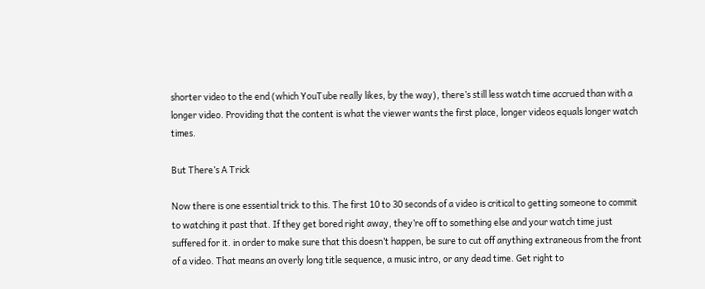shorter video to the end (which YouTube really likes, by the way), there’s still less watch time accrued than with a longer video. Providing that the content is what the viewer wants the first place, longer videos equals longer watch times.

But There’s A Trick

Now there is one essential trick to this. The first 10 to 30 seconds of a video is critical to getting someone to commit to watching it past that. If they get bored right away, they’re off to something else and your watch time just suffered for it. in order to make sure that this doesn’t happen, be sure to cut off anything extraneous from the front of a video. That means an overly long title sequence, a music intro, or any dead time. Get right to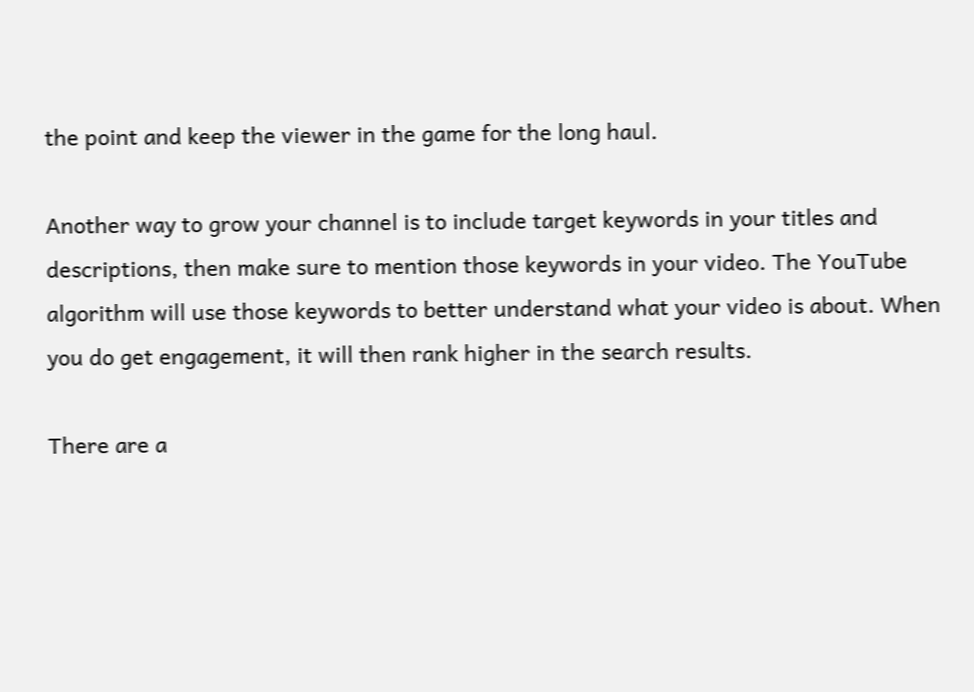the point and keep the viewer in the game for the long haul.

Another way to grow your channel is to include target keywords in your titles and descriptions, then make sure to mention those keywords in your video. The YouTube algorithm will use those keywords to better understand what your video is about. When you do get engagement, it will then rank higher in the search results.

There are a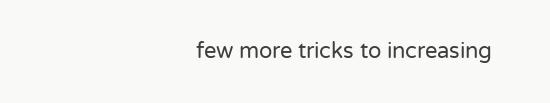few more tricks to increasing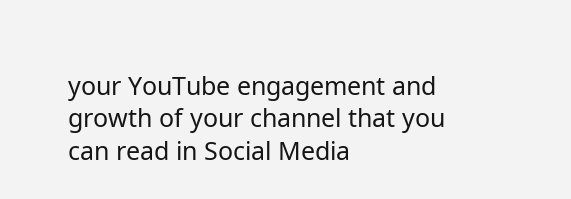your YouTube engagement and growth of your channel that you can read in Social Media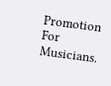Promotion For Musicians.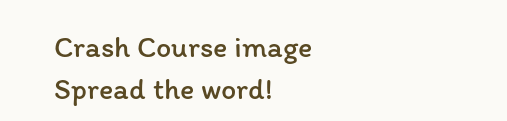Crash Course image
Spread the word!